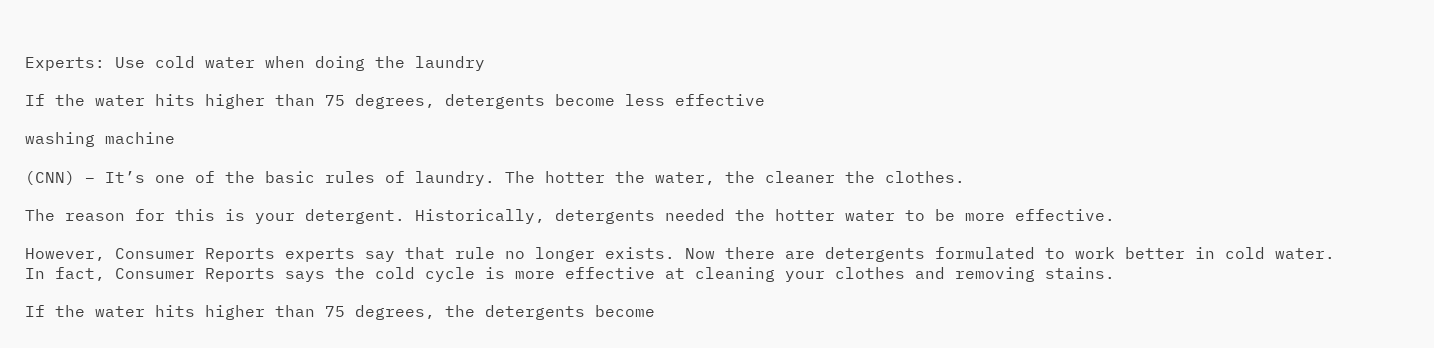Experts: Use cold water when doing the laundry

If the water hits higher than 75 degrees, detergents become less effective

washing machine

(CNN) – It’s one of the basic rules of laundry. The hotter the water, the cleaner the clothes.

The reason for this is your detergent. Historically, detergents needed the hotter water to be more effective.

However, Consumer Reports experts say that rule no longer exists. Now there are detergents formulated to work better in cold water. In fact, Consumer Reports says the cold cycle is more effective at cleaning your clothes and removing stains.

If the water hits higher than 75 degrees, the detergents become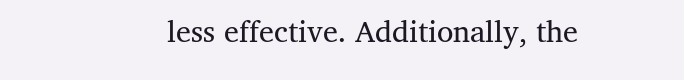less effective. Additionally, the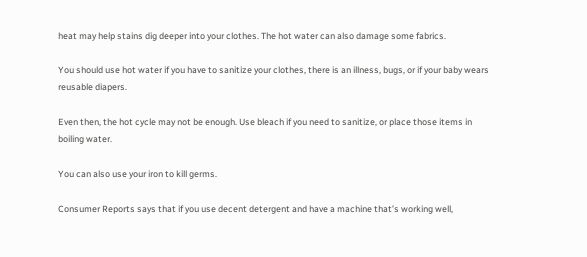heat may help stains dig deeper into your clothes. The hot water can also damage some fabrics.

You should use hot water if you have to sanitize your clothes, there is an illness, bugs, or if your baby wears reusable diapers.

Even then, the hot cycle may not be enough. Use bleach if you need to sanitize, or place those items in boiling water.

You can also use your iron to kill germs.

Consumer Reports says that if you use decent detergent and have a machine that’s working well,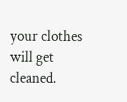your clothes will get cleaned.